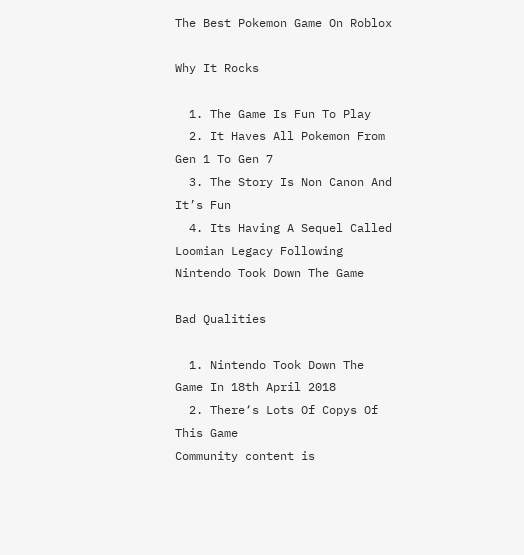The Best Pokemon Game On Roblox

Why It Rocks

  1. The Game Is Fun To Play
  2. It Haves All Pokemon From Gen 1 To Gen 7
  3. The Story Is Non Canon And It’s Fun
  4. Its Having A Sequel Called Loomian Legacy Following Nintendo Took Down The Game

Bad Qualities

  1. Nintendo Took Down The Game In 18th April 2018
  2. There‘s Lots Of Copys Of This Game
Community content is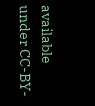available under CC-BY-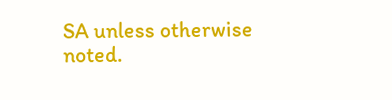SA unless otherwise noted.